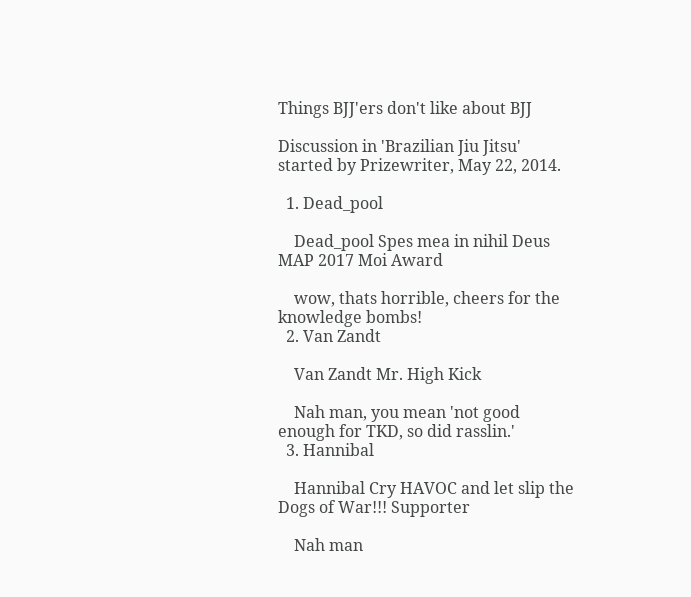Things BJJ'ers don't like about BJJ

Discussion in 'Brazilian Jiu Jitsu' started by Prizewriter, May 22, 2014.

  1. Dead_pool

    Dead_pool Spes mea in nihil Deus MAP 2017 Moi Award

    wow, thats horrible, cheers for the knowledge bombs!
  2. Van Zandt

    Van Zandt Mr. High Kick

    Nah man, you mean 'not good enough for TKD, so did rasslin.'
  3. Hannibal

    Hannibal Cry HAVOC and let slip the Dogs of War!!! Supporter

    Nah man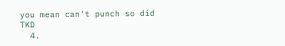you mean can't punch so did TKD
  4.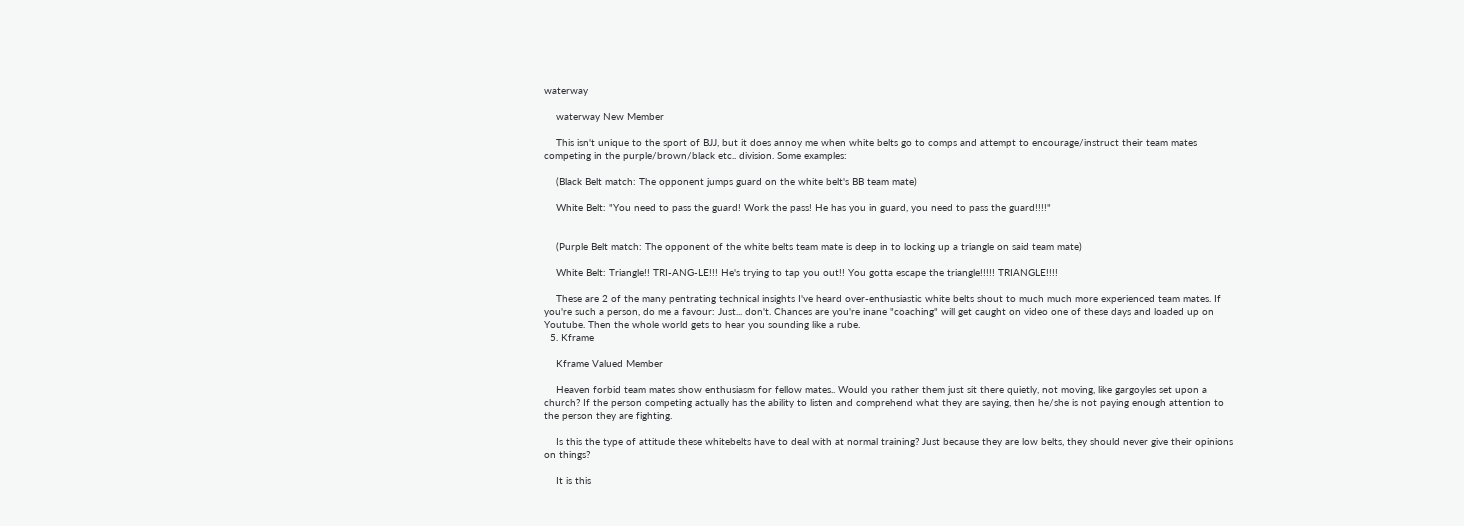waterway

    waterway New Member

    This isn't unique to the sport of BJJ, but it does annoy me when white belts go to comps and attempt to encourage/instruct their team mates competing in the purple/brown/black etc.. division. Some examples:

    (Black Belt match: The opponent jumps guard on the white belt's BB team mate)

    White Belt: "You need to pass the guard! Work the pass! He has you in guard, you need to pass the guard!!!!"


    (Purple Belt match: The opponent of the white belts team mate is deep in to locking up a triangle on said team mate)

    White Belt: Triangle!! TRI-ANG-LE!!! He's trying to tap you out!! You gotta escape the triangle!!!!! TRIANGLE!!!!

    These are 2 of the many pentrating technical insights I've heard over-enthusiastic white belts shout to much much more experienced team mates. If you're such a person, do me a favour: Just... don't. Chances are you're inane "coaching" will get caught on video one of these days and loaded up on Youtube. Then the whole world gets to hear you sounding like a rube.
  5. Kframe

    Kframe Valued Member

    Heaven forbid team mates show enthusiasm for fellow mates.. Would you rather them just sit there quietly, not moving, like gargoyles set upon a church? If the person competing actually has the ability to listen and comprehend what they are saying, then he/she is not paying enough attention to the person they are fighting.

    Is this the type of attitude these whitebelts have to deal with at normal training? Just because they are low belts, they should never give their opinions on things?

    It is this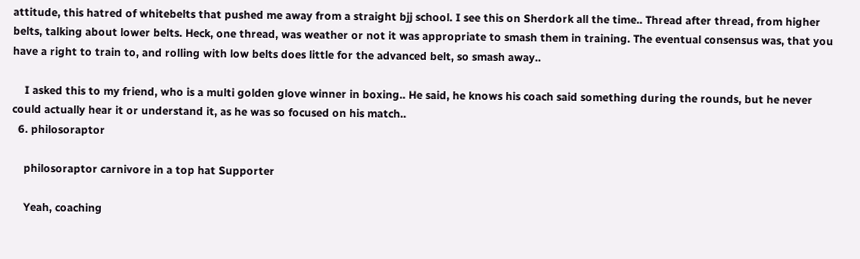attitude, this hatred of whitebelts that pushed me away from a straight bjj school. I see this on Sherdork all the time.. Thread after thread, from higher belts, talking about lower belts. Heck, one thread, was weather or not it was appropriate to smash them in training. The eventual consensus was, that you have a right to train to, and rolling with low belts does little for the advanced belt, so smash away..

    I asked this to my friend, who is a multi golden glove winner in boxing.. He said, he knows his coach said something during the rounds, but he never could actually hear it or understand it, as he was so focused on his match..
  6. philosoraptor

    philosoraptor carnivore in a top hat Supporter

    Yeah, coaching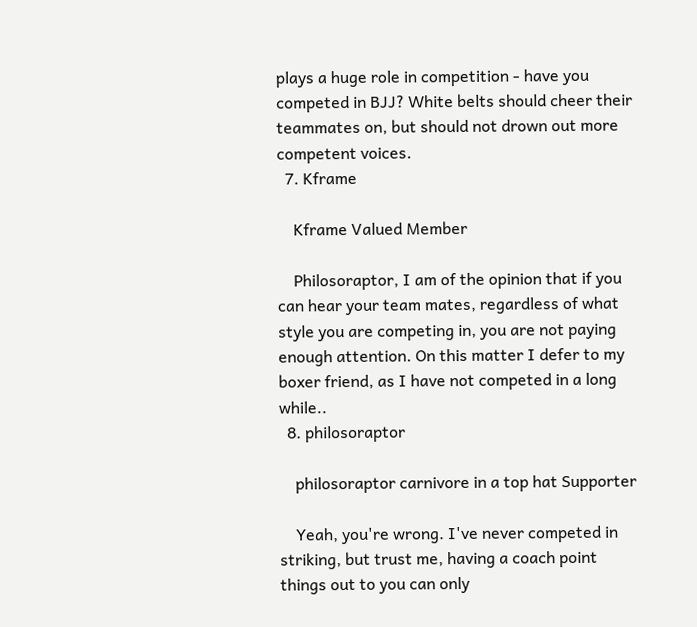plays a huge role in competition - have you competed in BJJ? White belts should cheer their teammates on, but should not drown out more competent voices.
  7. Kframe

    Kframe Valued Member

    Philosoraptor, I am of the opinion that if you can hear your team mates, regardless of what style you are competing in, you are not paying enough attention. On this matter I defer to my boxer friend, as I have not competed in a long while..
  8. philosoraptor

    philosoraptor carnivore in a top hat Supporter

    Yeah, you're wrong. I've never competed in striking, but trust me, having a coach point things out to you can only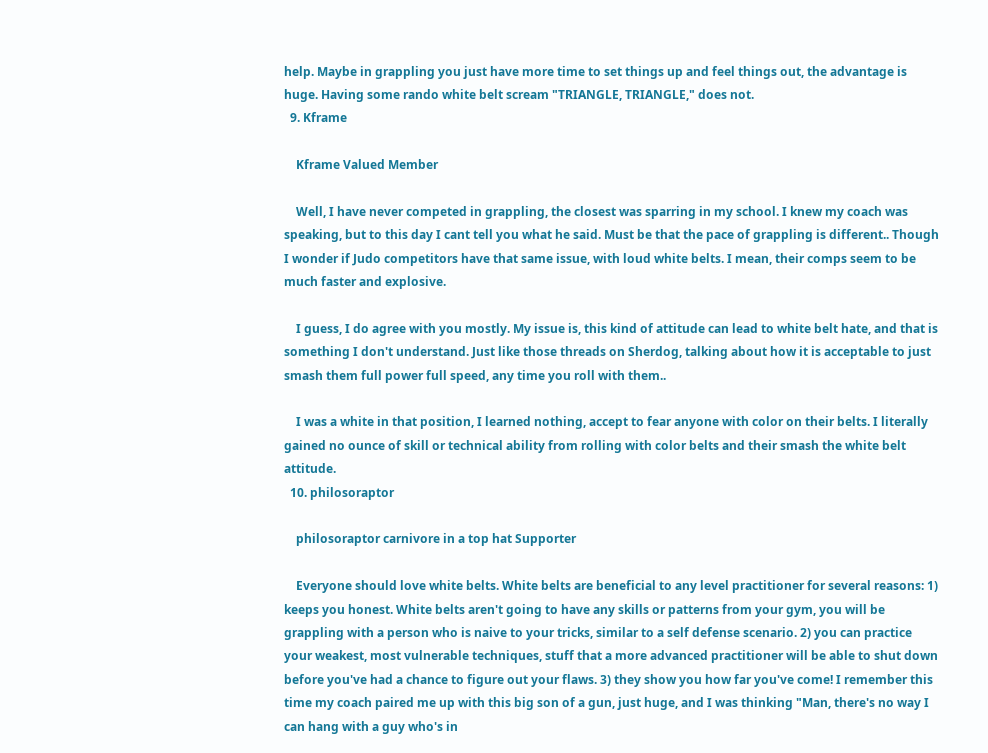help. Maybe in grappling you just have more time to set things up and feel things out, the advantage is huge. Having some rando white belt scream "TRIANGLE, TRIANGLE," does not.
  9. Kframe

    Kframe Valued Member

    Well, I have never competed in grappling, the closest was sparring in my school. I knew my coach was speaking, but to this day I cant tell you what he said. Must be that the pace of grappling is different.. Though I wonder if Judo competitors have that same issue, with loud white belts. I mean, their comps seem to be much faster and explosive.

    I guess, I do agree with you mostly. My issue is, this kind of attitude can lead to white belt hate, and that is something I don't understand. Just like those threads on Sherdog, talking about how it is acceptable to just smash them full power full speed, any time you roll with them..

    I was a white in that position, I learned nothing, accept to fear anyone with color on their belts. I literally gained no ounce of skill or technical ability from rolling with color belts and their smash the white belt attitude.
  10. philosoraptor

    philosoraptor carnivore in a top hat Supporter

    Everyone should love white belts. White belts are beneficial to any level practitioner for several reasons: 1) keeps you honest. White belts aren't going to have any skills or patterns from your gym, you will be grappling with a person who is naive to your tricks, similar to a self defense scenario. 2) you can practice your weakest, most vulnerable techniques, stuff that a more advanced practitioner will be able to shut down before you've had a chance to figure out your flaws. 3) they show you how far you've come! I remember this time my coach paired me up with this big son of a gun, just huge, and I was thinking "Man, there's no way I can hang with a guy who's in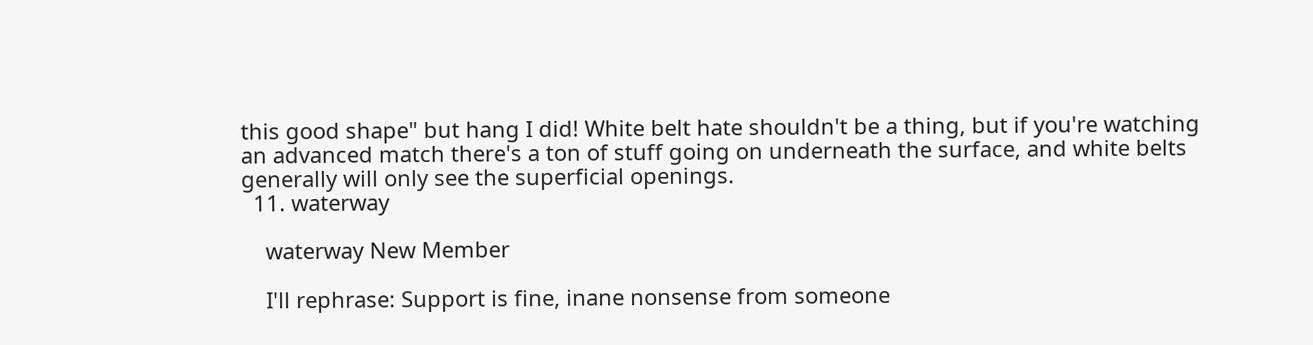this good shape" but hang I did! White belt hate shouldn't be a thing, but if you're watching an advanced match there's a ton of stuff going on underneath the surface, and white belts generally will only see the superficial openings.
  11. waterway

    waterway New Member

    I'll rephrase: Support is fine, inane nonsense from someone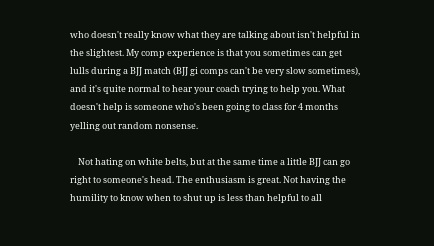who doesn't really know what they are talking about isn't helpful in the slightest. My comp experience is that you sometimes can get lulls during a BJJ match (BJJ gi comps can't be very slow sometimes), and it's quite normal to hear your coach trying to help you. What doesn't help is someone who's been going to class for 4 months yelling out random nonsense.

    Not hating on white belts, but at the same time a little BJJ can go right to someone's head. The enthusiasm is great. Not having the humility to know when to shut up is less than helpful to all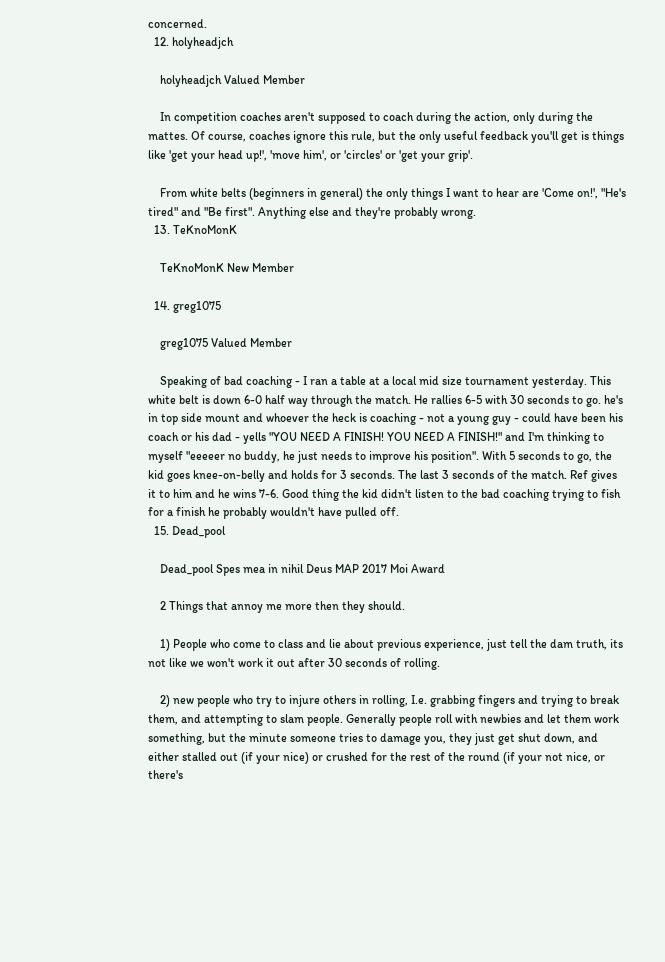concerned.
  12. holyheadjch

    holyheadjch Valued Member

    In competition coaches aren't supposed to coach during the action, only during the mattes. Of course, coaches ignore this rule, but the only useful feedback you'll get is things like 'get your head up!', 'move him', or 'circles' or 'get your grip'.

    From white belts (beginners in general) the only things I want to hear are 'Come on!', "He's tired" and "Be first". Anything else and they're probably wrong.
  13. TeKnoMonK

    TeKnoMonK New Member

  14. greg1075

    greg1075 Valued Member

    Speaking of bad coaching - I ran a table at a local mid size tournament yesterday. This white belt is down 6-0 half way through the match. He rallies 6-5 with 30 seconds to go. he's in top side mount and whoever the heck is coaching - not a young guy - could have been his coach or his dad - yells "YOU NEED A FINISH! YOU NEED A FINISH!" and I'm thinking to myself "eeeeer no buddy, he just needs to improve his position". With 5 seconds to go, the kid goes knee-on-belly and holds for 3 seconds. The last 3 seconds of the match. Ref gives it to him and he wins 7-6. Good thing the kid didn't listen to the bad coaching trying to fish for a finish he probably wouldn't have pulled off.
  15. Dead_pool

    Dead_pool Spes mea in nihil Deus MAP 2017 Moi Award

    2 Things that annoy me more then they should.

    1) People who come to class and lie about previous experience, just tell the dam truth, its not like we won't work it out after 30 seconds of rolling.

    2) new people who try to injure others in rolling, I.e. grabbing fingers and trying to break them, and attempting to slam people. Generally people roll with newbies and let them work something, but the minute someone tries to damage you, they just get shut down, and either stalled out (if your nice) or crushed for the rest of the round (if your not nice, or there's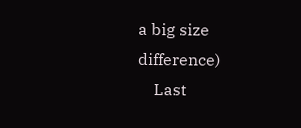a big size difference)
    Last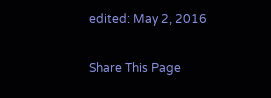edited: May 2, 2016

Share This Page